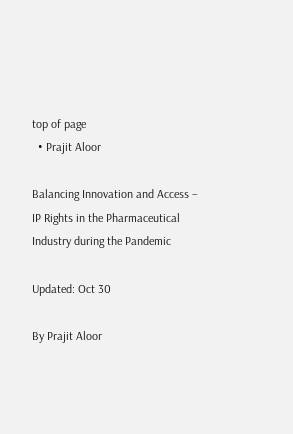top of page
  • Prajit Aloor

Balancing Innovation and Access – IP Rights in the Pharmaceutical Industry during the Pandemic

Updated: Oct 30

By Prajit Aloor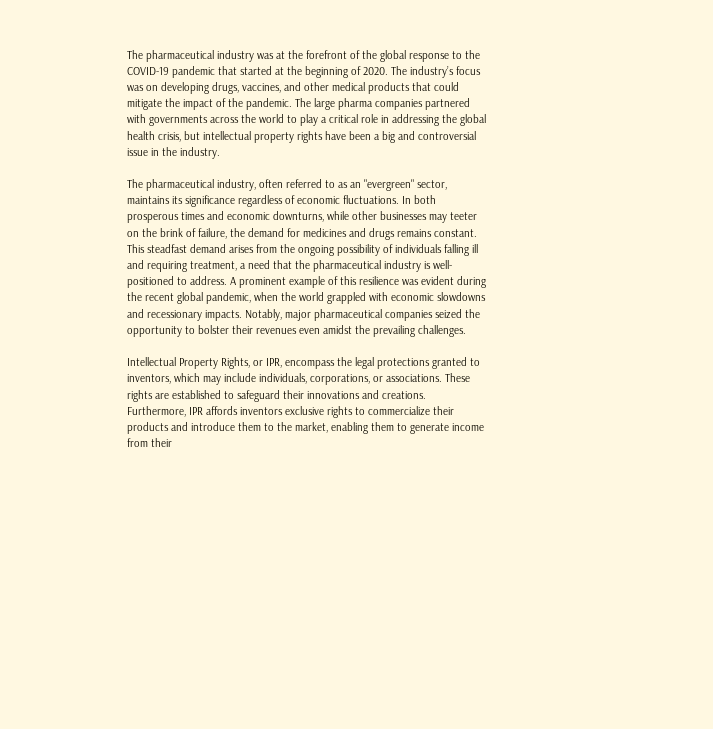The pharmaceutical industry was at the forefront of the global response to the COVID-19 pandemic that started at the beginning of 2020. The industry’s focus was on developing drugs, vaccines, and other medical products that could mitigate the impact of the pandemic. The large pharma companies partnered with governments across the world to play a critical role in addressing the global health crisis, but intellectual property rights have been a big and controversial issue in the industry.

The pharmaceutical industry, often referred to as an "evergreen" sector, maintains its significance regardless of economic fluctuations. In both prosperous times and economic downturns, while other businesses may teeter on the brink of failure, the demand for medicines and drugs remains constant. This steadfast demand arises from the ongoing possibility of individuals falling ill and requiring treatment, a need that the pharmaceutical industry is well-positioned to address. A prominent example of this resilience was evident during the recent global pandemic, when the world grappled with economic slowdowns and recessionary impacts. Notably, major pharmaceutical companies seized the opportunity to bolster their revenues even amidst the prevailing challenges.

Intellectual Property Rights, or IPR, encompass the legal protections granted to inventors, which may include individuals, corporations, or associations. These rights are established to safeguard their innovations and creations. Furthermore, IPR affords inventors exclusive rights to commercialize their products and introduce them to the market, enabling them to generate income from their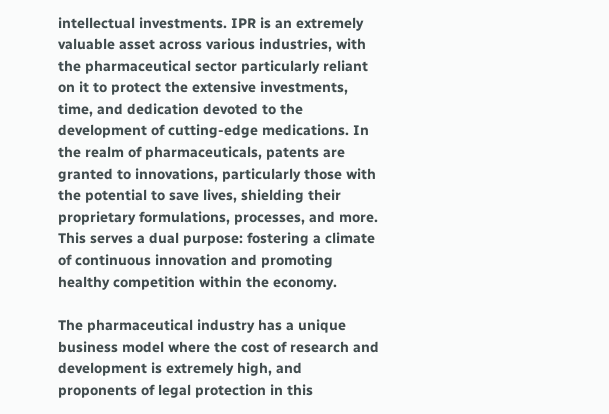intellectual investments. IPR is an extremely valuable asset across various industries, with the pharmaceutical sector particularly reliant on it to protect the extensive investments, time, and dedication devoted to the development of cutting-edge medications. In the realm of pharmaceuticals, patents are granted to innovations, particularly those with the potential to save lives, shielding their proprietary formulations, processes, and more. This serves a dual purpose: fostering a climate of continuous innovation and promoting healthy competition within the economy.

The pharmaceutical industry has a unique business model where the cost of research and development is extremely high, and proponents of legal protection in this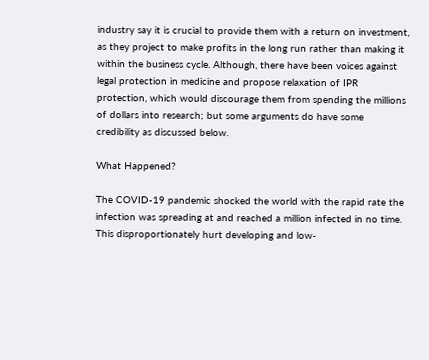industry say it is crucial to provide them with a return on investment, as they project to make profits in the long run rather than making it within the business cycle. Although, there have been voices against legal protection in medicine and propose relaxation of IPR protection, which would discourage them from spending the millions of dollars into research; but some arguments do have some credibility as discussed below.

What Happened?

The COVID-19 pandemic shocked the world with the rapid rate the infection was spreading at and reached a million infected in no time. This disproportionately hurt developing and low-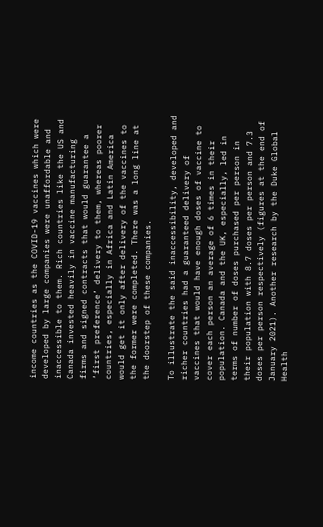income countries as the COVID-19 vaccines which were developed by large companies were unaffordable and inaccessible to them. Rich countries like the US and Canada invested heavily in vaccine manufacturing firms and signed contracts that would guarantee a ‘first preference’ delivery to them, whereas poorer countries, especially in Africa and Latin America would get it only after delivery of the vaccines to the former were completed. There was a long line at the doorstep of these companies.

To illustrate the said inaccessibility, developed and richer countries had a guaranteed delivery of vaccines that would have enough doses of vaccine to cover each person an average of 6 times in their population. Canada and the UK, especially, led in terms of number of doses purchased per person in their population with 8.7 doses per person and 7.3 doses per person respectively (figures at the end of January 2021). Another research by the Duke Global Health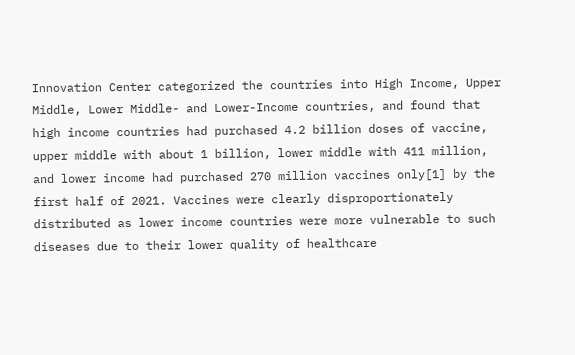Innovation Center categorized the countries into High Income, Upper Middle, Lower Middle- and Lower-Income countries, and found that high income countries had purchased 4.2 billion doses of vaccine, upper middle with about 1 billion, lower middle with 411 million, and lower income had purchased 270 million vaccines only[1] by the first half of 2021. Vaccines were clearly disproportionately distributed as lower income countries were more vulnerable to such diseases due to their lower quality of healthcare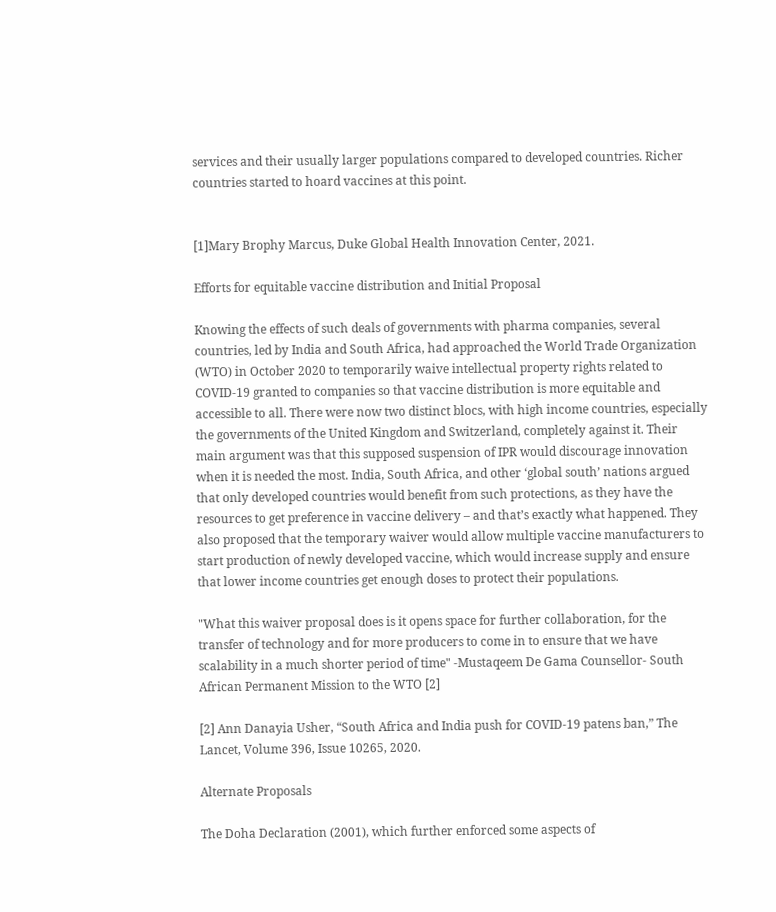services and their usually larger populations compared to developed countries. Richer countries started to hoard vaccines at this point.


[1]Mary Brophy Marcus, Duke Global Health Innovation Center, 2021.

Efforts for equitable vaccine distribution and Initial Proposal

Knowing the effects of such deals of governments with pharma companies, several countries, led by India and South Africa, had approached the World Trade Organization (WTO) in October 2020 to temporarily waive intellectual property rights related to COVID-19 granted to companies so that vaccine distribution is more equitable and accessible to all. There were now two distinct blocs, with high income countries, especially the governments of the United Kingdom and Switzerland, completely against it. Their main argument was that this supposed suspension of IPR would discourage innovation when it is needed the most. India, South Africa, and other ‘global south’ nations argued that only developed countries would benefit from such protections, as they have the resources to get preference in vaccine delivery – and that’s exactly what happened. They also proposed that the temporary waiver would allow multiple vaccine manufacturers to start production of newly developed vaccine, which would increase supply and ensure that lower income countries get enough doses to protect their populations.

"What this waiver proposal does is it opens space for further collaboration, for the transfer of technology and for more producers to come in to ensure that we have scalability in a much shorter period of time" -Mustaqeem De Gama Counsellor- South African Permanent Mission to the WTO [2]

[2] Ann Danayia Usher, “South Africa and India push for COVID-19 patens ban,” The Lancet, Volume 396, Issue 10265, 2020.

Alternate Proposals

The Doha Declaration (2001), which further enforced some aspects of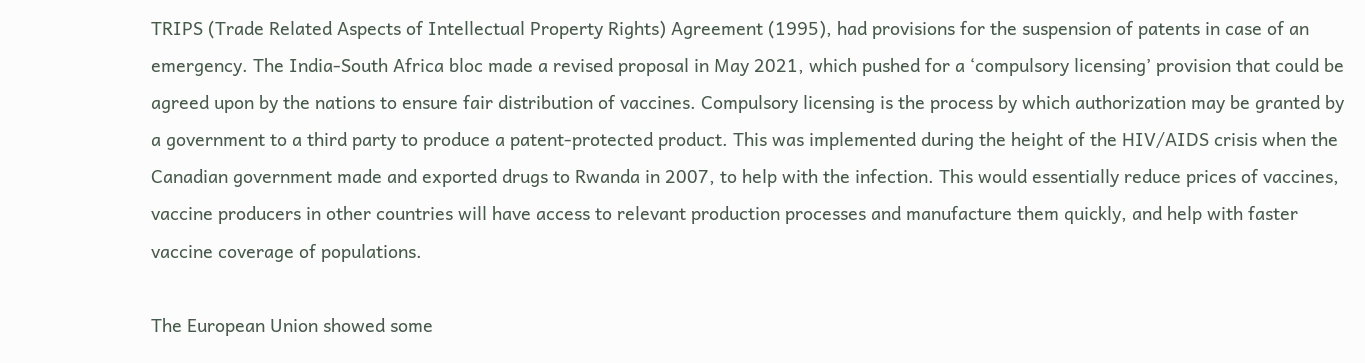TRIPS (Trade Related Aspects of Intellectual Property Rights) Agreement (1995), had provisions for the suspension of patents in case of an emergency. The India-South Africa bloc made a revised proposal in May 2021, which pushed for a ‘compulsory licensing’ provision that could be agreed upon by the nations to ensure fair distribution of vaccines. Compulsory licensing is the process by which authorization may be granted by a government to a third party to produce a patent-protected product. This was implemented during the height of the HIV/AIDS crisis when the Canadian government made and exported drugs to Rwanda in 2007, to help with the infection. This would essentially reduce prices of vaccines, vaccine producers in other countries will have access to relevant production processes and manufacture them quickly, and help with faster vaccine coverage of populations.

The European Union showed some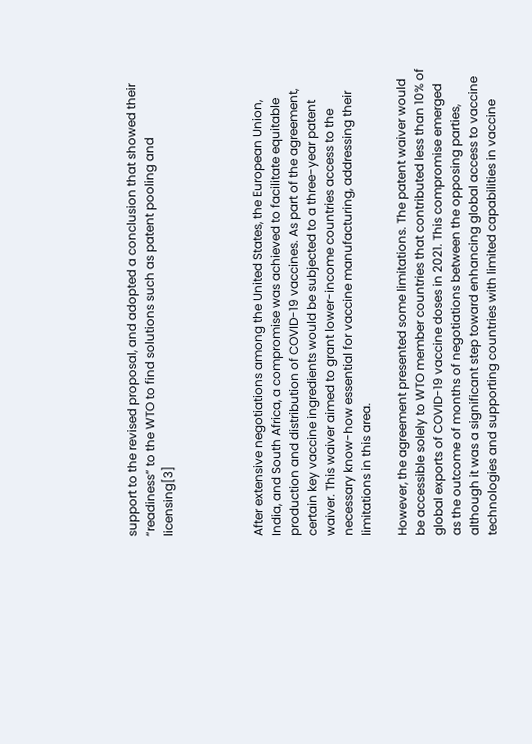support to the revised proposal, and adopted a conclusion that showed their “readiness” to the WTO to find solutions such as patent pooling and licensing[3]




After extensive negotiations among the United States, the European Union, India, and South Africa, a compromise was achieved to facilitate equitable production and distribution of COVID-19 vaccines. As part of the agreement, certain key vaccine ingredients would be subjected to a three-year patent waiver. This waiver aimed to grant lower-income countries access to the necessary know-how essential for vaccine manufacturing, addressing their limitations in this area.

However, the agreement presented some limitations. The patent waiver would be accessible solely to WTO member countries that contributed less than 10% of global exports of COVID-19 vaccine doses in 2021. This compromise emerged as the outcome of months of negotiations between the opposing parties, although it was a significant step toward enhancing global access to vaccine technologies and supporting countries with limited capabilities in vaccine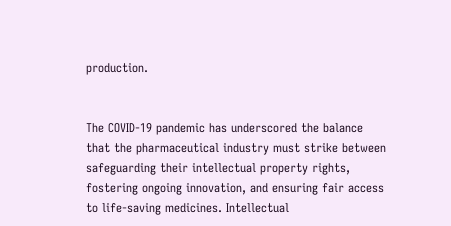production.


The COVID-19 pandemic has underscored the balance that the pharmaceutical industry must strike between safeguarding their intellectual property rights, fostering ongoing innovation, and ensuring fair access to life-saving medicines. Intellectual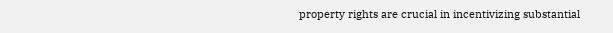property rights are crucial in incentivizing substantial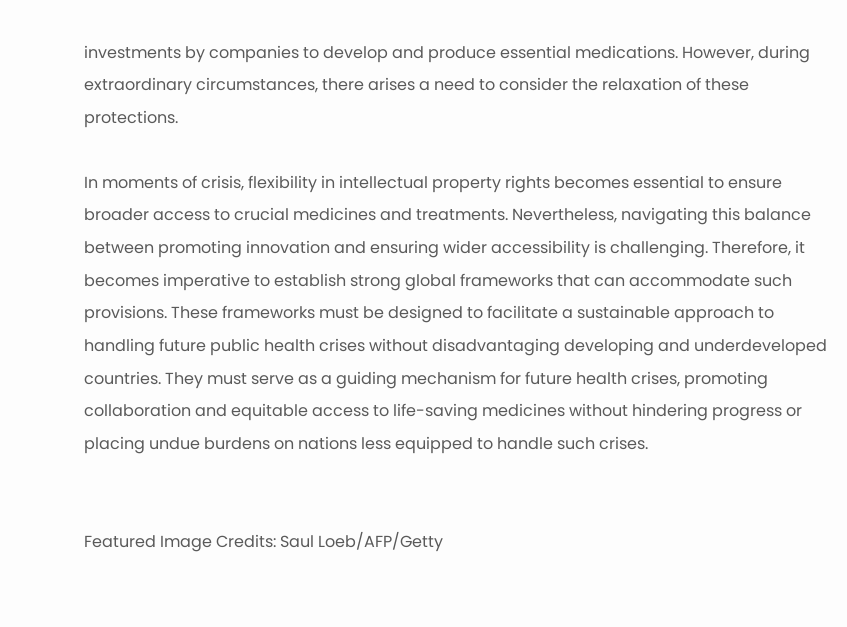investments by companies to develop and produce essential medications. However, during extraordinary circumstances, there arises a need to consider the relaxation of these protections.

In moments of crisis, flexibility in intellectual property rights becomes essential to ensure broader access to crucial medicines and treatments. Nevertheless, navigating this balance between promoting innovation and ensuring wider accessibility is challenging. Therefore, it becomes imperative to establish strong global frameworks that can accommodate such provisions. These frameworks must be designed to facilitate a sustainable approach to handling future public health crises without disadvantaging developing and underdeveloped countries. They must serve as a guiding mechanism for future health crises, promoting collaboration and equitable access to life-saving medicines without hindering progress or placing undue burdens on nations less equipped to handle such crises.


Featured Image Credits: Saul Loeb/AFP/Getty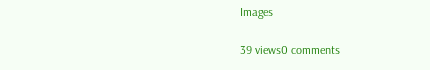Images

39 views0 comments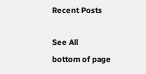Recent Posts

See All
bottom of page